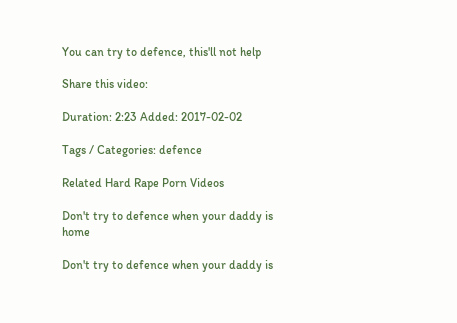You can try to defence, this'll not help

Share this video:

Duration: 2:23 Added: 2017-02-02

Tags / Categories: defence

Related Hard Rape Porn Videos

Don't try to defence when your daddy is home

Don't try to defence when your daddy is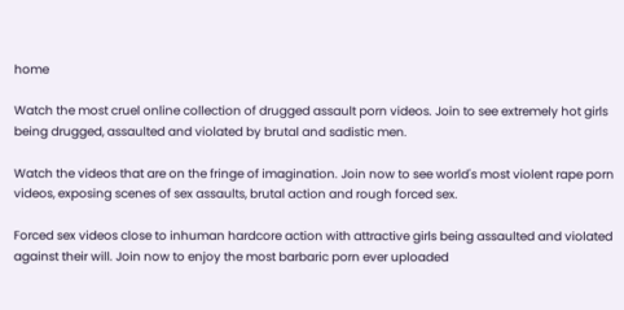home

Watch the most cruel online collection of drugged assault porn videos. Join to see extremely hot girls being drugged, assaulted and violated by brutal and sadistic men.

Watch the videos that are on the fringe of imagination. Join now to see world's most violent rape porn videos, exposing scenes of sex assaults, brutal action and rough forced sex.

Forced sex videos close to inhuman hardcore action with attractive girls being assaulted and violated against their will. Join now to enjoy the most barbaric porn ever uploaded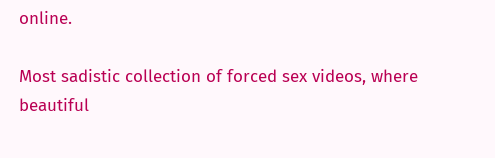online.

Most sadistic collection of forced sex videos, where beautiful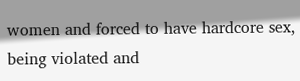women and forced to have hardcore sex, being violated and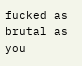fucked as brutal as you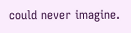could never imagine.